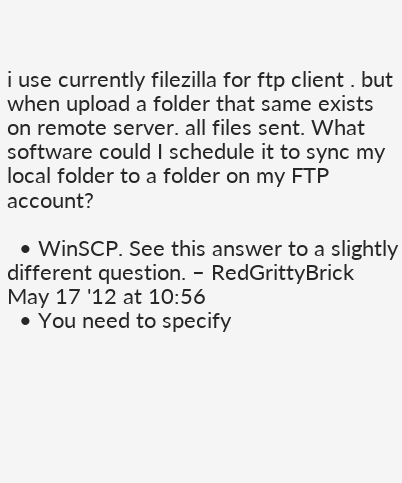i use currently filezilla for ftp client . but when upload a folder that same exists on remote server. all files sent. What software could I schedule it to sync my local folder to a folder on my FTP account?

  • WinSCP. See this answer to a slightly different question. – RedGrittyBrick May 17 '12 at 10:56
  • You need to specify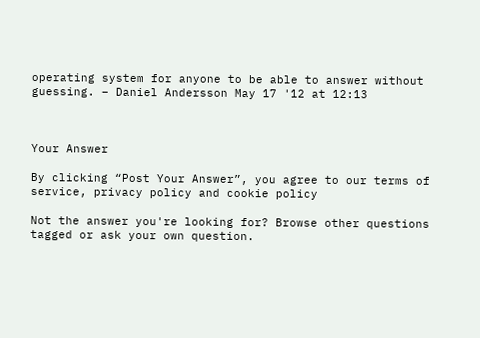operating system for anyone to be able to answer without guessing. – Daniel Andersson May 17 '12 at 12:13



Your Answer

By clicking “Post Your Answer”, you agree to our terms of service, privacy policy and cookie policy

Not the answer you're looking for? Browse other questions tagged or ask your own question.